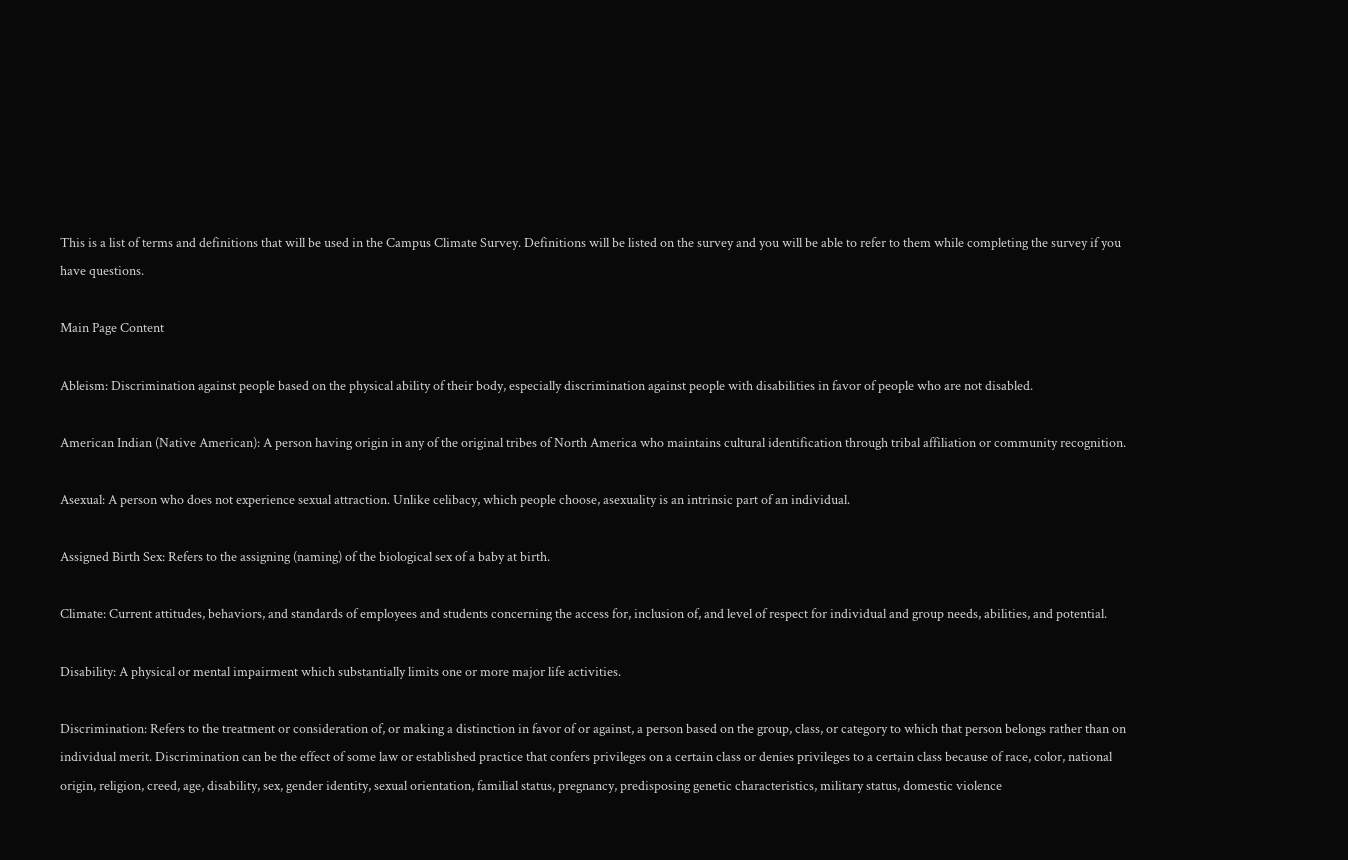This is a list of terms and definitions that will be used in the Campus Climate Survey. Definitions will be listed on the survey and you will be able to refer to them while completing the survey if you have questions.

Main Page Content

Ableism: Discrimination against people based on the physical ability of their body, especially discrimination against people with disabilities in favor of people who are not disabled.

American Indian (Native American): A person having origin in any of the original tribes of North America who maintains cultural identification through tribal affiliation or community recognition.

Asexual: A person who does not experience sexual attraction. Unlike celibacy, which people choose, asexuality is an intrinsic part of an individual.

Assigned Birth Sex: Refers to the assigning (naming) of the biological sex of a baby at birth.

Climate: Current attitudes, behaviors, and standards of employees and students concerning the access for, inclusion of, and level of respect for individual and group needs, abilities, and potential.

Disability: A physical or mental impairment which substantially limits one or more major life activities.

Discrimination: Refers to the treatment or consideration of, or making a distinction in favor of or against, a person based on the group, class, or category to which that person belongs rather than on individual merit. Discrimination can be the effect of some law or established practice that confers privileges on a certain class or denies privileges to a certain class because of race, color, national origin, religion, creed, age, disability, sex, gender identity, sexual orientation, familial status, pregnancy, predisposing genetic characteristics, military status, domestic violence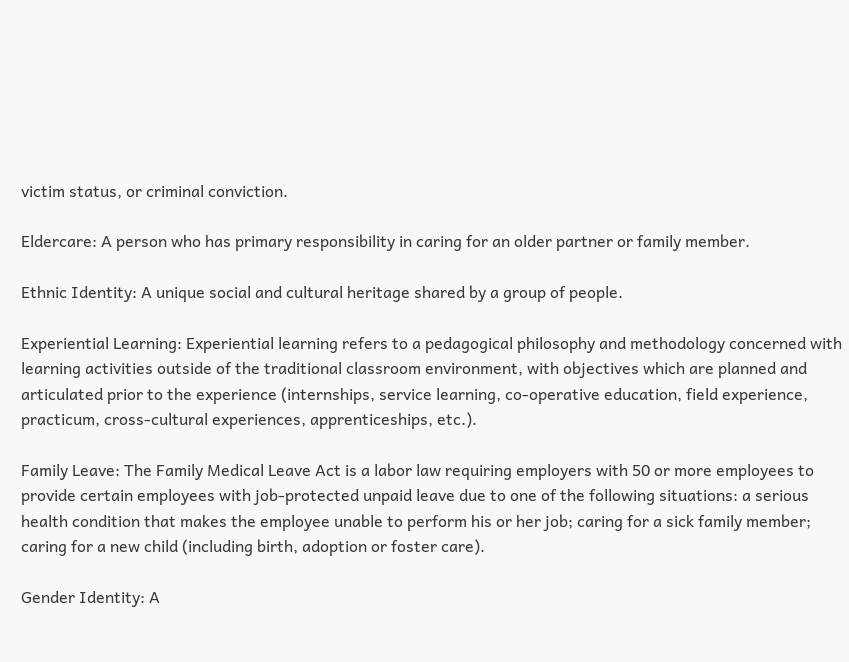victim status, or criminal conviction.

Eldercare: A person who has primary responsibility in caring for an older partner or family member.

Ethnic Identity: A unique social and cultural heritage shared by a group of people.

Experiential Learning: Experiential learning refers to a pedagogical philosophy and methodology concerned with learning activities outside of the traditional classroom environment, with objectives which are planned and articulated prior to the experience (internships, service learning, co‐operative education, field experience, practicum, cross‐cultural experiences, apprenticeships, etc.).

Family Leave: The Family Medical Leave Act is a labor law requiring employers with 50 or more employees to provide certain employees with job-protected unpaid leave due to one of the following situations: a serious health condition that makes the employee unable to perform his or her job; caring for a sick family member; caring for a new child (including birth, adoption or foster care).

Gender Identity: A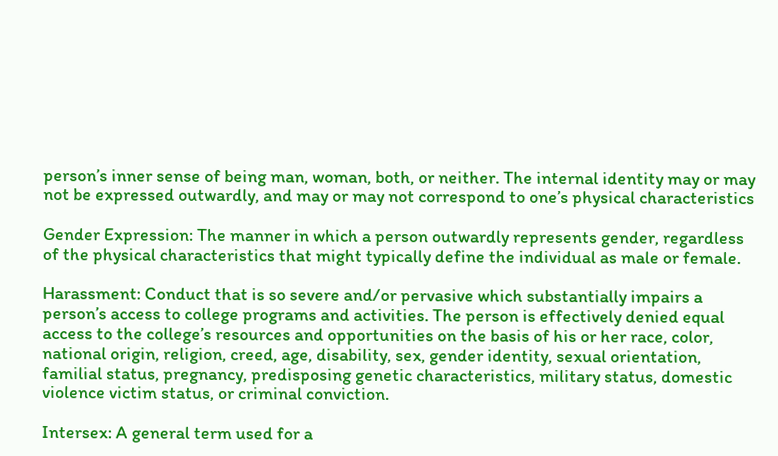person’s inner sense of being man, woman, both, or neither. The internal identity may or may not be expressed outwardly, and may or may not correspond to one’s physical characteristics

Gender Expression: The manner in which a person outwardly represents gender, regardless of the physical characteristics that might typically define the individual as male or female.

Harassment: Conduct that is so severe and/or pervasive which substantially impairs a person’s access to college programs and activities. The person is effectively denied equal access to the college’s resources and opportunities on the basis of his or her race, color, national origin, religion, creed, age, disability, sex, gender identity, sexual orientation, familial status, pregnancy, predisposing genetic characteristics, military status, domestic violence victim status, or criminal conviction.

Intersex: A general term used for a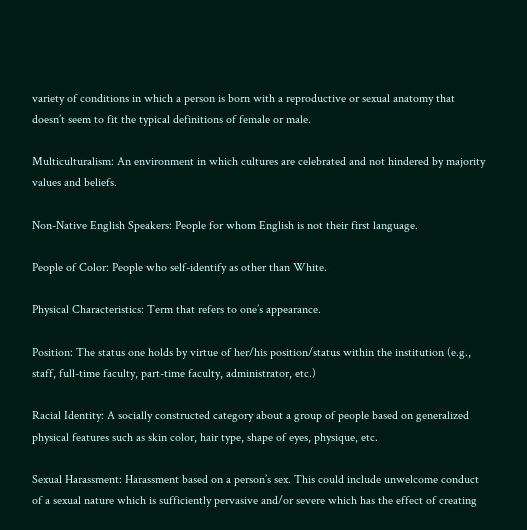variety of conditions in which a person is born with a reproductive or sexual anatomy that doesn’t seem to fit the typical definitions of female or male.

Multiculturalism: An environment in which cultures are celebrated and not hindered by majority values and beliefs.

Non-Native English Speakers: People for whom English is not their first language.

People of Color: People who self-identify as other than White.

Physical Characteristics: Term that refers to one’s appearance.

Position: The status one holds by virtue of her/his position/status within the institution (e.g., staff, full-time faculty, part-time faculty, administrator, etc.)

Racial Identity: A socially constructed category about a group of people based on generalized physical features such as skin color, hair type, shape of eyes, physique, etc.

Sexual Harassment: Harassment based on a person’s sex. This could include unwelcome conduct of a sexual nature which is sufficiently pervasive and/or severe which has the effect of creating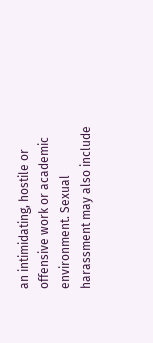an intimidating, hostile or offensive work or academic environment. Sexual harassment may also include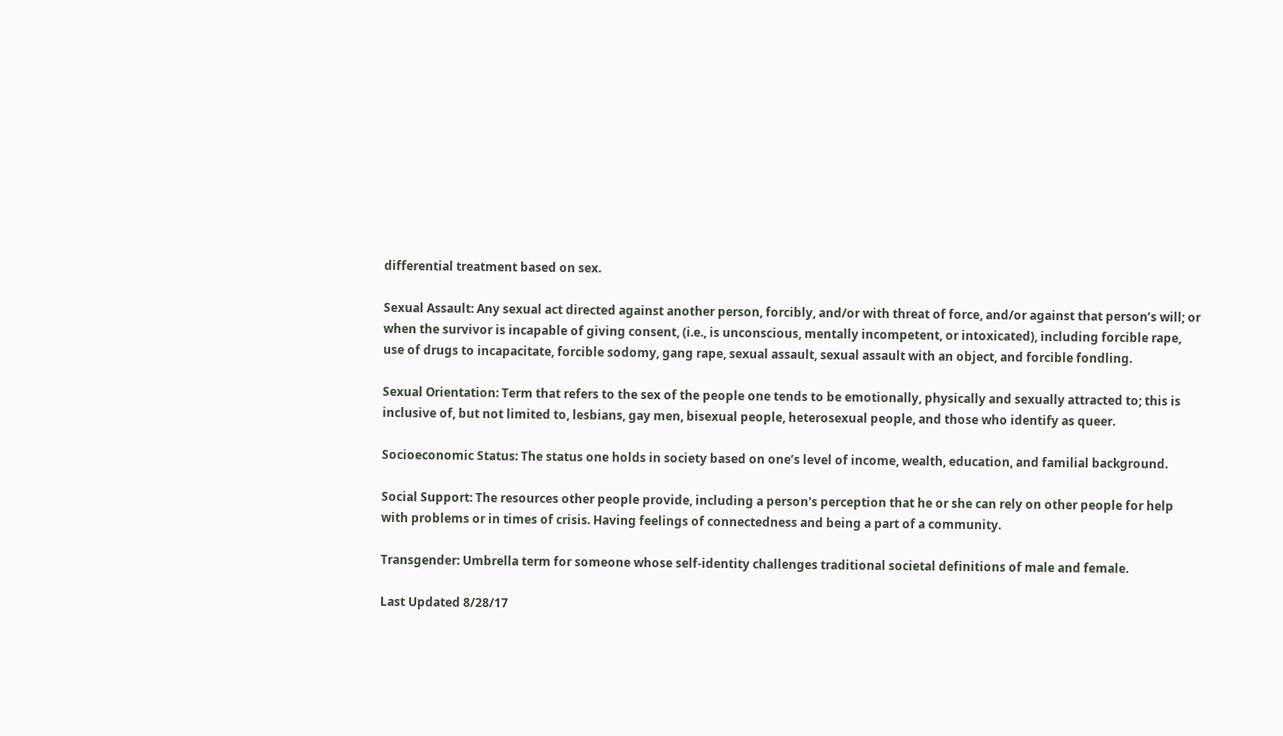differential treatment based on sex.

Sexual Assault: Any sexual act directed against another person, forcibly, and/or with threat of force, and/or against that person’s will; or when the survivor is incapable of giving consent, (i.e., is unconscious, mentally incompetent, or intoxicated), including forcible rape, use of drugs to incapacitate, forcible sodomy, gang rape, sexual assault, sexual assault with an object, and forcible fondling.

Sexual Orientation: Term that refers to the sex of the people one tends to be emotionally, physically and sexually attracted to; this is inclusive of, but not limited to, lesbians, gay men, bisexual people, heterosexual people, and those who identify as queer.

Socioeconomic Status: The status one holds in society based on one’s level of income, wealth, education, and familial background.

Social Support: The resources other people provide, including a person's perception that he or she can rely on other people for help with problems or in times of crisis. Having feelings of connectedness and being a part of a community.

Transgender: Umbrella term for someone whose self-identity challenges traditional societal definitions of male and female.

Last Updated 8/28/17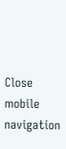Close mobile navigation